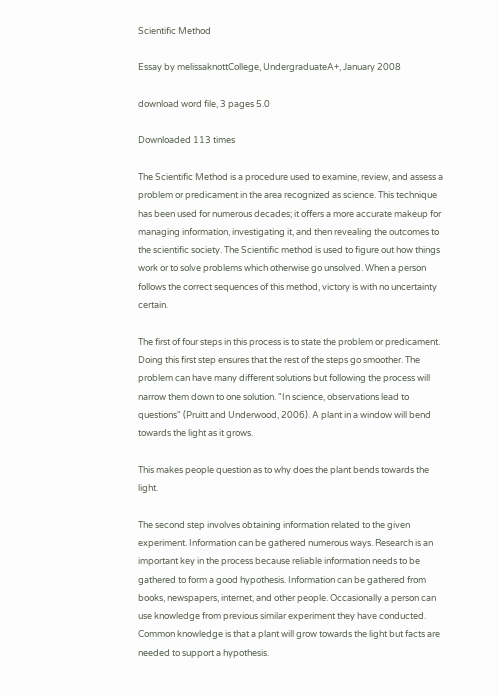Scientific Method

Essay by melissaknottCollege, UndergraduateA+, January 2008

download word file, 3 pages 5.0

Downloaded 113 times

The Scientific Method is a procedure used to examine, review, and assess a problem or predicament in the area recognized as science. This technique has been used for numerous decades; it offers a more accurate makeup for managing information, investigating it, and then revealing the outcomes to the scientific society. The Scientific method is used to figure out how things work or to solve problems which otherwise go unsolved. When a person follows the correct sequences of this method, victory is with no uncertainty certain.

The first of four steps in this process is to state the problem or predicament. Doing this first step ensures that the rest of the steps go smoother. The problem can have many different solutions but following the process will narrow them down to one solution. "In science, observations lead to questions" (Pruitt and Underwood, 2006). A plant in a window will bend towards the light as it grows.

This makes people question as to why does the plant bends towards the light.

The second step involves obtaining information related to the given experiment. Information can be gathered numerous ways. Research is an important key in the process because reliable information needs to be gathered to form a good hypothesis. Information can be gathered from books, newspapers, internet, and other people. Occasionally a person can use knowledge from previous similar experiment they have conducted. Common knowledge is that a plant will grow towards the light but facts are needed to support a hypothesis.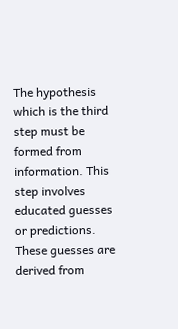The hypothesis which is the third step must be formed from information. This step involves educated guesses or predictions. These guesses are derived from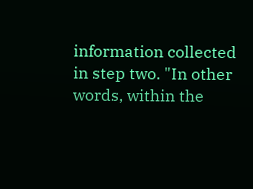information collected in step two. "In other words, within the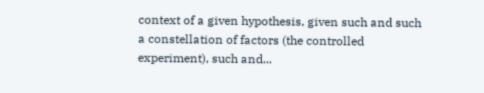context of a given hypothesis, given such and such a constellation of factors (the controlled experiment), such and...